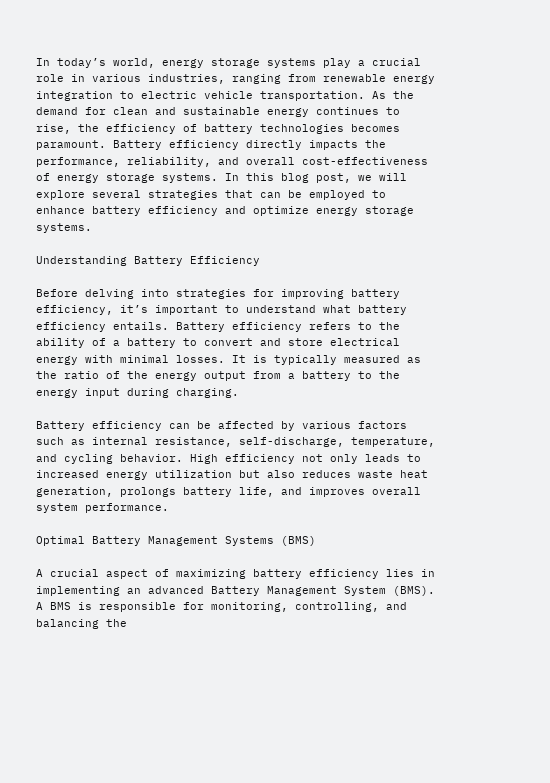In today’s world, energy storage systems play a crucial role in various industries, ranging from renewable energy integration to electric vehicle transportation. As the demand for clean and sustainable energy continues to rise, the efficiency of battery technologies becomes paramount. Battery efficiency directly impacts the performance, reliability, and overall cost-effectiveness of energy storage systems. In this blog post, we will explore several strategies that can be employed to enhance battery efficiency and optimize energy storage systems.

Understanding Battery Efficiency

Before delving into strategies for improving battery efficiency, it’s important to understand what battery efficiency entails. Battery efficiency refers to the ability of a battery to convert and store electrical energy with minimal losses. It is typically measured as the ratio of the energy output from a battery to the energy input during charging.

Battery efficiency can be affected by various factors such as internal resistance, self-discharge, temperature, and cycling behavior. High efficiency not only leads to increased energy utilization but also reduces waste heat generation, prolongs battery life, and improves overall system performance.

Optimal Battery Management Systems (BMS)

A crucial aspect of maximizing battery efficiency lies in implementing an advanced Battery Management System (BMS). A BMS is responsible for monitoring, controlling, and balancing the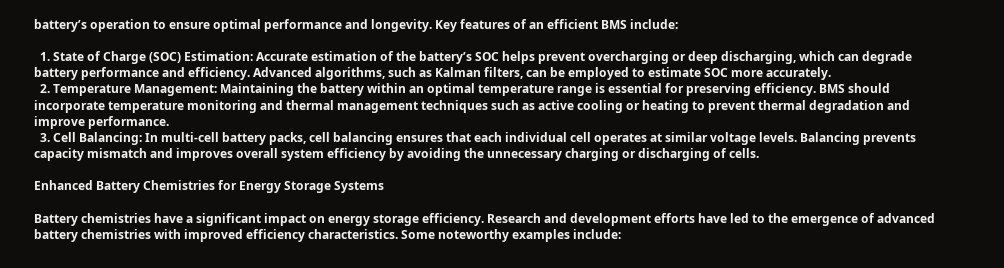battery’s operation to ensure optimal performance and longevity. Key features of an efficient BMS include:

  1. State of Charge (SOC) Estimation: Accurate estimation of the battery’s SOC helps prevent overcharging or deep discharging, which can degrade battery performance and efficiency. Advanced algorithms, such as Kalman filters, can be employed to estimate SOC more accurately.
  2. Temperature Management: Maintaining the battery within an optimal temperature range is essential for preserving efficiency. BMS should incorporate temperature monitoring and thermal management techniques such as active cooling or heating to prevent thermal degradation and improve performance.
  3. Cell Balancing: In multi-cell battery packs, cell balancing ensures that each individual cell operates at similar voltage levels. Balancing prevents capacity mismatch and improves overall system efficiency by avoiding the unnecessary charging or discharging of cells.

Enhanced Battery Chemistries for Energy Storage Systems

Battery chemistries have a significant impact on energy storage efficiency. Research and development efforts have led to the emergence of advanced battery chemistries with improved efficiency characteristics. Some noteworthy examples include: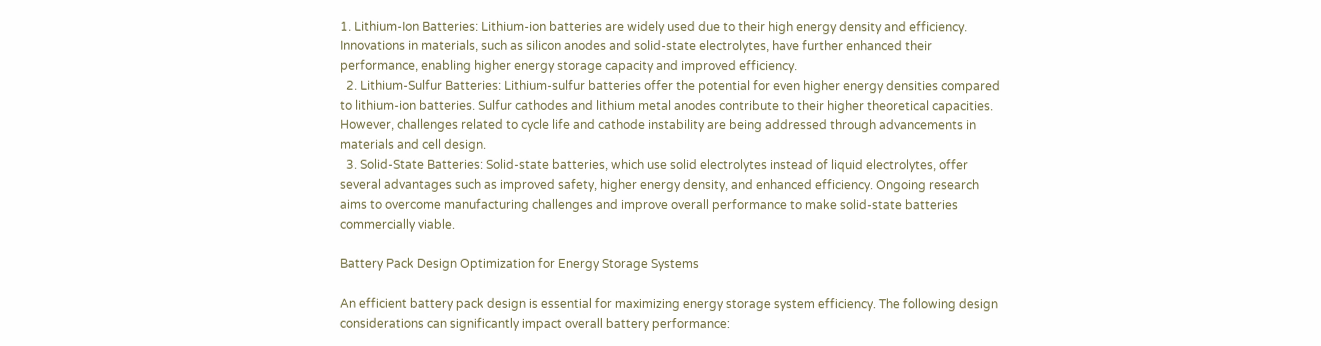1. Lithium-Ion Batteries: Lithium-ion batteries are widely used due to their high energy density and efficiency. Innovations in materials, such as silicon anodes and solid-state electrolytes, have further enhanced their performance, enabling higher energy storage capacity and improved efficiency.
  2. Lithium-Sulfur Batteries: Lithium-sulfur batteries offer the potential for even higher energy densities compared to lithium-ion batteries. Sulfur cathodes and lithium metal anodes contribute to their higher theoretical capacities. However, challenges related to cycle life and cathode instability are being addressed through advancements in materials and cell design.
  3. Solid-State Batteries: Solid-state batteries, which use solid electrolytes instead of liquid electrolytes, offer several advantages such as improved safety, higher energy density, and enhanced efficiency. Ongoing research aims to overcome manufacturing challenges and improve overall performance to make solid-state batteries commercially viable.

Battery Pack Design Optimization for Energy Storage Systems

An efficient battery pack design is essential for maximizing energy storage system efficiency. The following design considerations can significantly impact overall battery performance: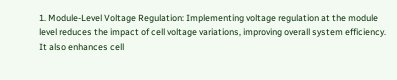1. Module-Level Voltage Regulation: Implementing voltage regulation at the module level reduces the impact of cell voltage variations, improving overall system efficiency. It also enhances cell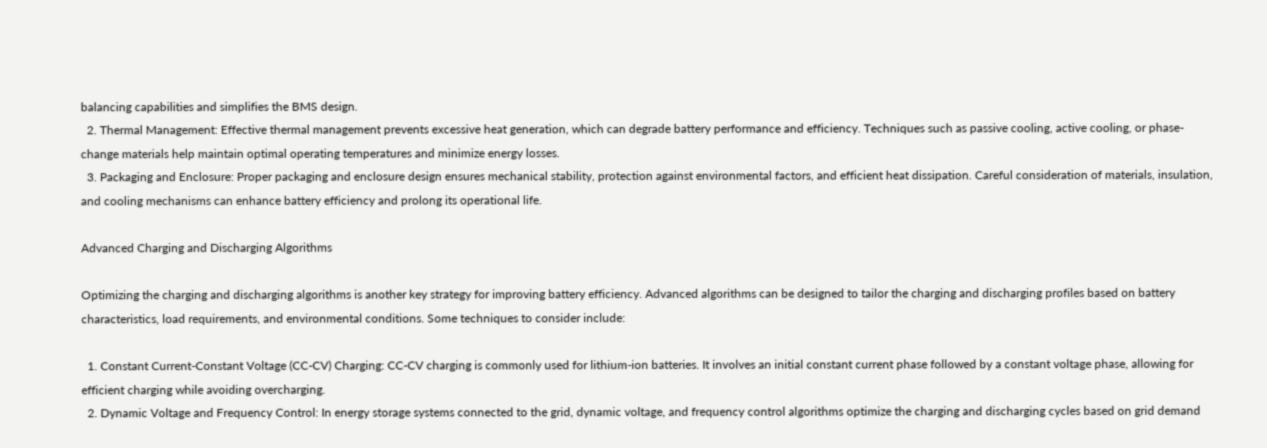balancing capabilities and simplifies the BMS design.
  2. Thermal Management: Effective thermal management prevents excessive heat generation, which can degrade battery performance and efficiency. Techniques such as passive cooling, active cooling, or phase-change materials help maintain optimal operating temperatures and minimize energy losses.
  3. Packaging and Enclosure: Proper packaging and enclosure design ensures mechanical stability, protection against environmental factors, and efficient heat dissipation. Careful consideration of materials, insulation, and cooling mechanisms can enhance battery efficiency and prolong its operational life.

Advanced Charging and Discharging Algorithms

Optimizing the charging and discharging algorithms is another key strategy for improving battery efficiency. Advanced algorithms can be designed to tailor the charging and discharging profiles based on battery characteristics, load requirements, and environmental conditions. Some techniques to consider include:

  1. Constant Current-Constant Voltage (CC-CV) Charging: CC-CV charging is commonly used for lithium-ion batteries. It involves an initial constant current phase followed by a constant voltage phase, allowing for efficient charging while avoiding overcharging.
  2. Dynamic Voltage and Frequency Control: In energy storage systems connected to the grid, dynamic voltage, and frequency control algorithms optimize the charging and discharging cycles based on grid demand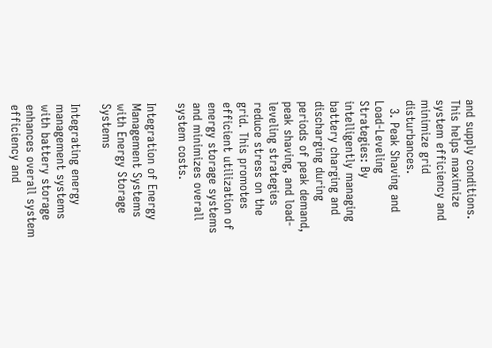and supply conditions. This helps maximize system efficiency and minimize grid disturbances.
  3. Peak Shaving and Load-Leveling Strategies: By intelligently managing battery charging and discharging during periods of peak demand, peak shaving, and load-leveling strategies reduce stress on the grid. This promotes efficient utilization of energy storage systems and minimizes overall system costs.

Integration of Energy Management Systems with Energy Storage Systems

Integrating energy management systems with battery storage enhances overall system efficiency and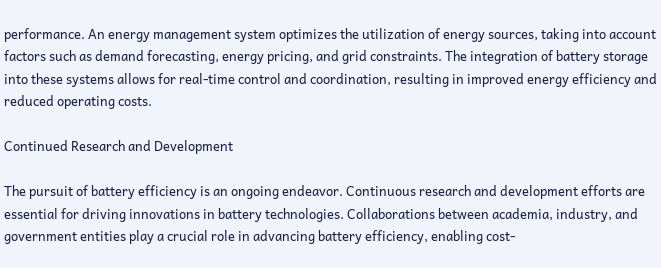performance. An energy management system optimizes the utilization of energy sources, taking into account factors such as demand forecasting, energy pricing, and grid constraints. The integration of battery storage into these systems allows for real-time control and coordination, resulting in improved energy efficiency and reduced operating costs.

Continued Research and Development

The pursuit of battery efficiency is an ongoing endeavor. Continuous research and development efforts are essential for driving innovations in battery technologies. Collaborations between academia, industry, and government entities play a crucial role in advancing battery efficiency, enabling cost-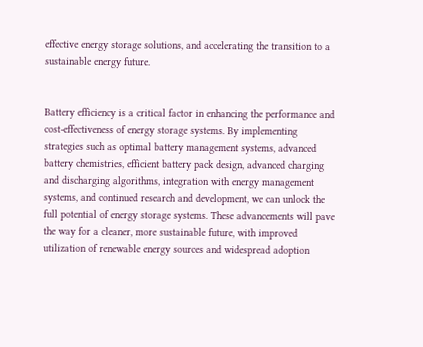effective energy storage solutions, and accelerating the transition to a sustainable energy future.


Battery efficiency is a critical factor in enhancing the performance and cost-effectiveness of energy storage systems. By implementing strategies such as optimal battery management systems, advanced battery chemistries, efficient battery pack design, advanced charging and discharging algorithms, integration with energy management systems, and continued research and development, we can unlock the full potential of energy storage systems. These advancements will pave the way for a cleaner, more sustainable future, with improved utilization of renewable energy sources and widespread adoption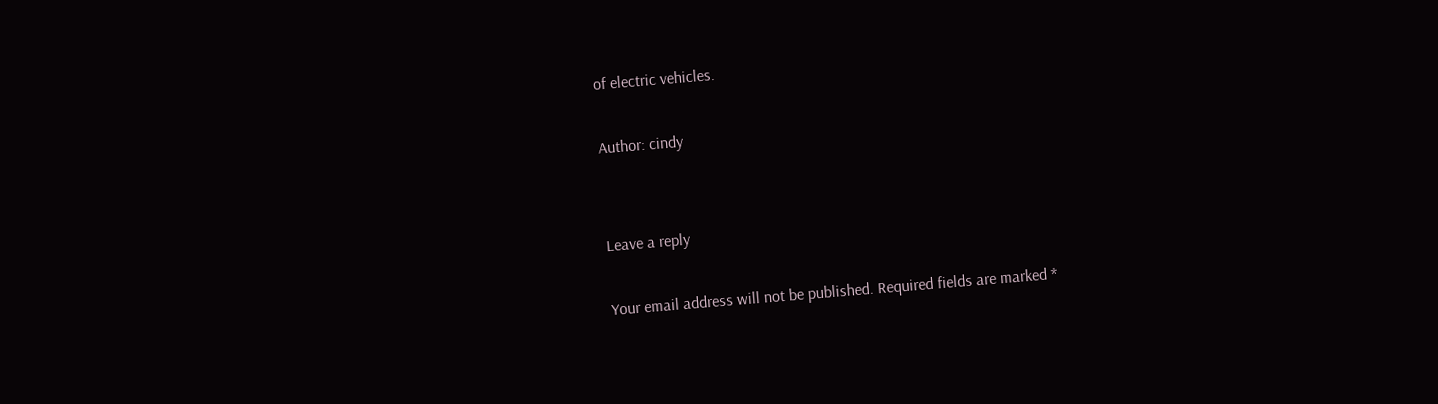of electric vehicles.

Author: cindy


Leave a reply

Your email address will not be published. Required fields are marked *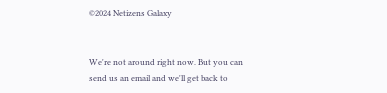©2024 Netizens Galaxy


We're not around right now. But you can send us an email and we'll get back to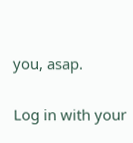you, asap.


Log in with your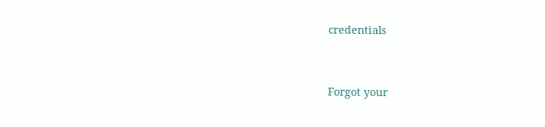credentials


Forgot your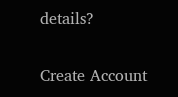details?

Create Account